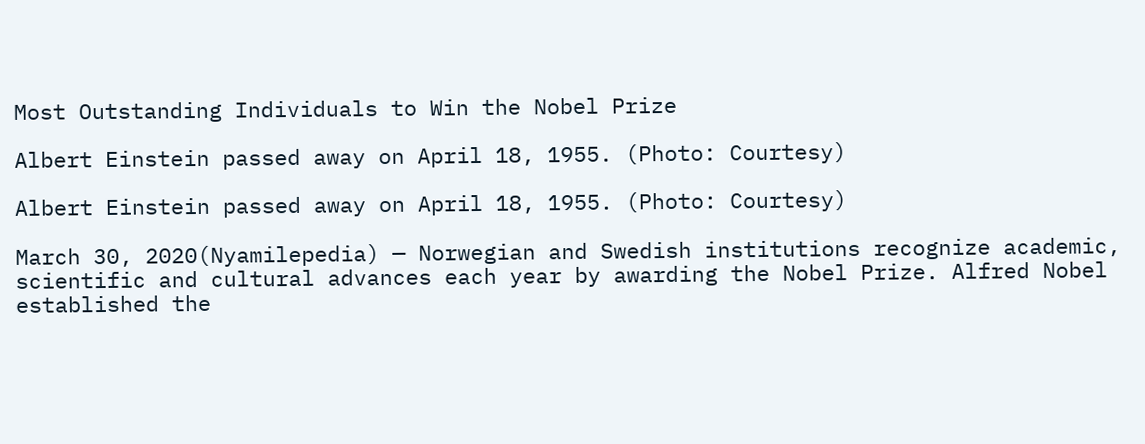Most Outstanding Individuals to Win the Nobel Prize

Albert Einstein passed away on April 18, 1955. (Photo: Courtesy)

Albert Einstein passed away on April 18, 1955. (Photo: Courtesy)

March 30, 2020(Nyamilepedia) — Norwegian and Swedish institutions recognize academic, scientific and cultural advances each year by awarding the Nobel Prize. Alfred Nobel established the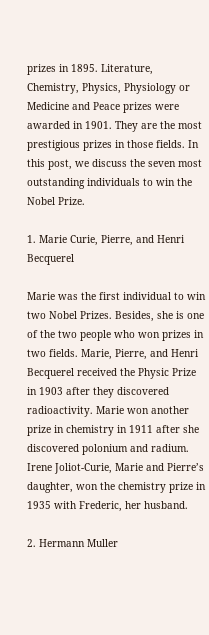prizes in 1895. Literature, Chemistry, Physics, Physiology or Medicine and Peace prizes were awarded in 1901. They are the most prestigious prizes in those fields. In this post, we discuss the seven most outstanding individuals to win the Nobel Prize.

1. Marie Curie, Pierre, and Henri Becquerel

Marie was the first individual to win two Nobel Prizes. Besides, she is one of the two people who won prizes in two fields. Marie, Pierre, and Henri Becquerel received the Physic Prize in 1903 after they discovered radioactivity. Marie won another prize in chemistry in 1911 after she discovered polonium and radium. Irene Joliot-Curie, Marie and Pierre’s daughter, won the chemistry prize in 1935 with Frederic, her husband.

2. Hermann Muller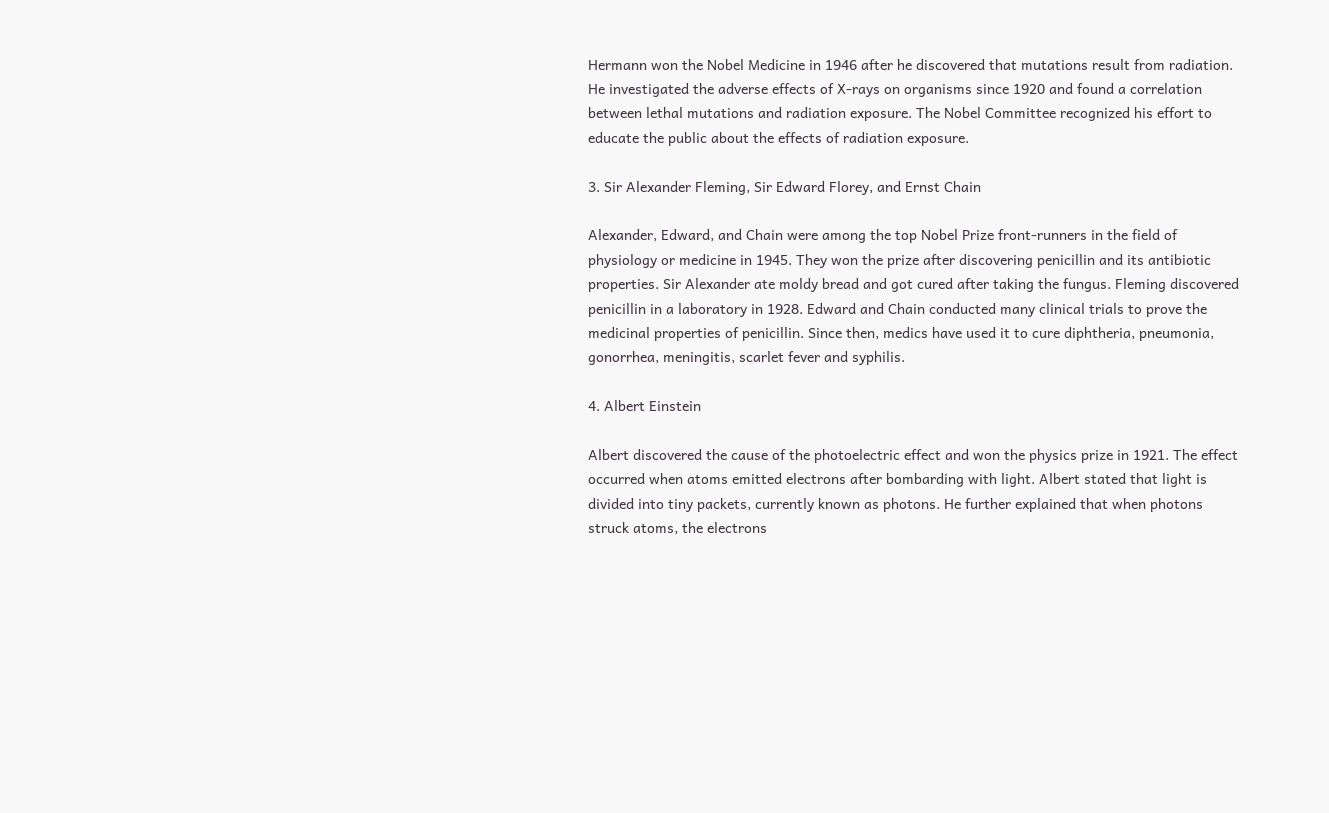Hermann won the Nobel Medicine in 1946 after he discovered that mutations result from radiation. He investigated the adverse effects of X-rays on organisms since 1920 and found a correlation between lethal mutations and radiation exposure. The Nobel Committee recognized his effort to educate the public about the effects of radiation exposure.

3. Sir Alexander Fleming, Sir Edward Florey, and Ernst Chain

Alexander, Edward, and Chain were among the top Nobel Prize front-runners in the field of physiology or medicine in 1945. They won the prize after discovering penicillin and its antibiotic properties. Sir Alexander ate moldy bread and got cured after taking the fungus. Fleming discovered penicillin in a laboratory in 1928. Edward and Chain conducted many clinical trials to prove the medicinal properties of penicillin. Since then, medics have used it to cure diphtheria, pneumonia, gonorrhea, meningitis, scarlet fever and syphilis.

4. Albert Einstein

Albert discovered the cause of the photoelectric effect and won the physics prize in 1921. The effect occurred when atoms emitted electrons after bombarding with light. Albert stated that light is divided into tiny packets, currently known as photons. He further explained that when photons struck atoms, the electrons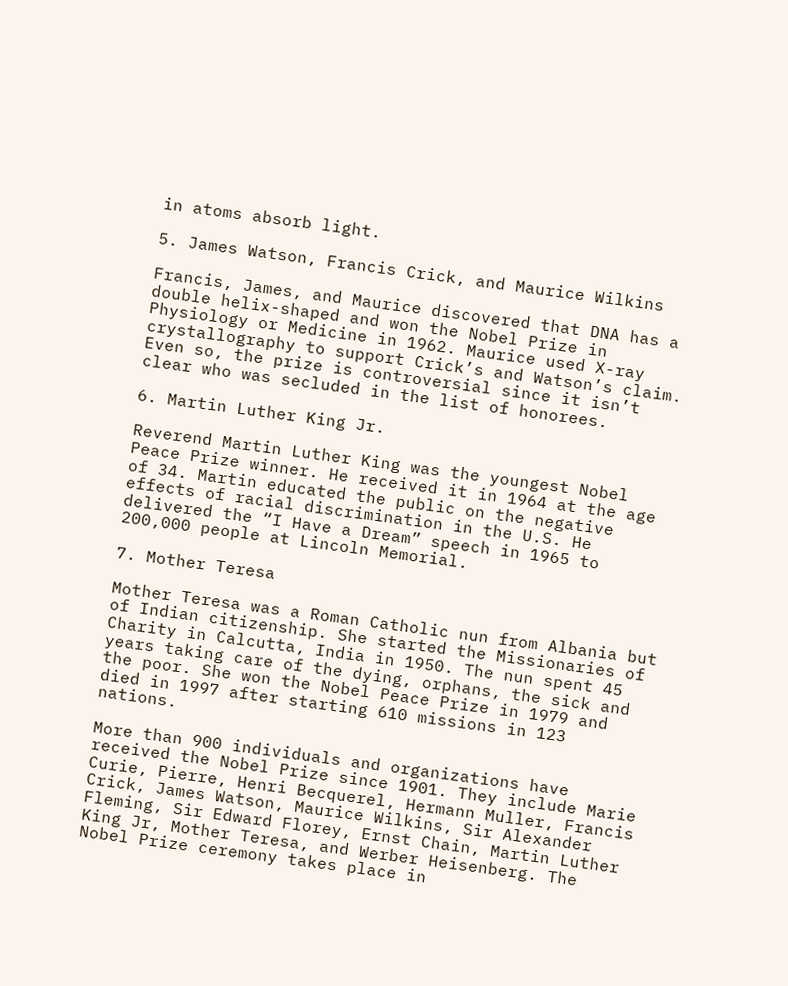in atoms absorb light.

5. James Watson, Francis Crick, and Maurice Wilkins

Francis, James, and Maurice discovered that DNA has a double helix-shaped and won the Nobel Prize in Physiology or Medicine in 1962. Maurice used X-ray crystallography to support Crick’s and Watson’s claim. Even so, the prize is controversial since it isn’t clear who was secluded in the list of honorees.

6. Martin Luther King Jr.

Reverend Martin Luther King was the youngest Nobel Peace Prize winner. He received it in 1964 at the age of 34. Martin educated the public on the negative effects of racial discrimination in the U.S. He delivered the “I Have a Dream” speech in 1965 to 200,000 people at Lincoln Memorial.

7. Mother Teresa

Mother Teresa was a Roman Catholic nun from Albania but of Indian citizenship. She started the Missionaries of Charity in Calcutta, India in 1950. The nun spent 45 years taking care of the dying, orphans, the sick and the poor. She won the Nobel Peace Prize in 1979 and died in 1997 after starting 610 missions in 123 nations.

More than 900 individuals and organizations have received the Nobel Prize since 1901. They include Marie Curie, Pierre, Henri Becquerel, Hermann Muller, Francis Crick, James Watson, Maurice Wilkins, Sir Alexander Fleming, Sir Edward Florey, Ernst Chain, Martin Luther King Jr, Mother Teresa, and Werber Heisenberg. The Nobel Prize ceremony takes place in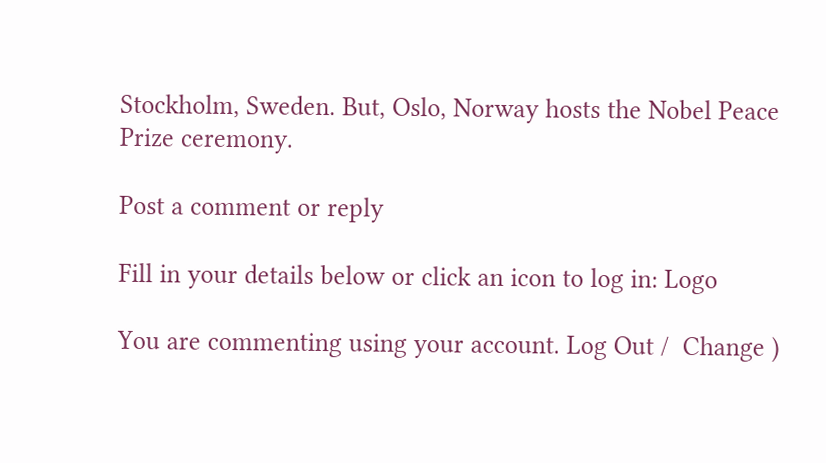Stockholm, Sweden. But, Oslo, Norway hosts the Nobel Peace Prize ceremony.

Post a comment or reply

Fill in your details below or click an icon to log in: Logo

You are commenting using your account. Log Out /  Change )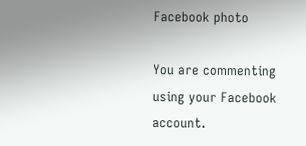Facebook photo

You are commenting using your Facebook account.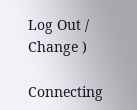Log Out /  Change )

Connecting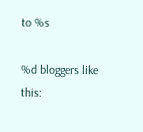to %s

%d bloggers like this: